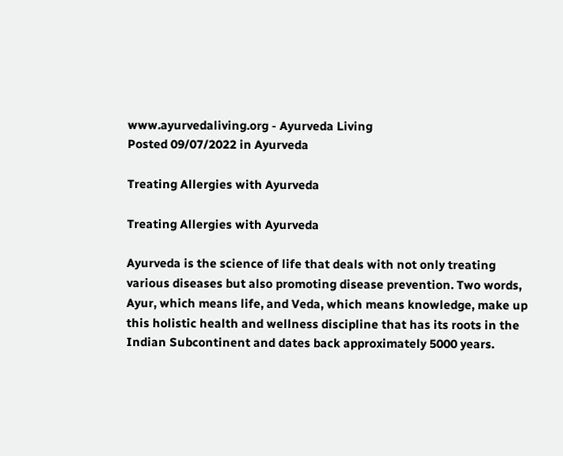www.ayurvedaliving.org - Ayurveda Living
Posted 09/07/2022 in Ayurveda

Treating Allergies with Ayurveda

Treating Allergies with Ayurveda

Ayurveda is the science of life that deals with not only treating various diseases but also promoting disease prevention. Two words, Ayur, which means life, and Veda, which means knowledge, make up this holistic health and wellness discipline that has its roots in the Indian Subcontinent and dates back approximately 5000 years.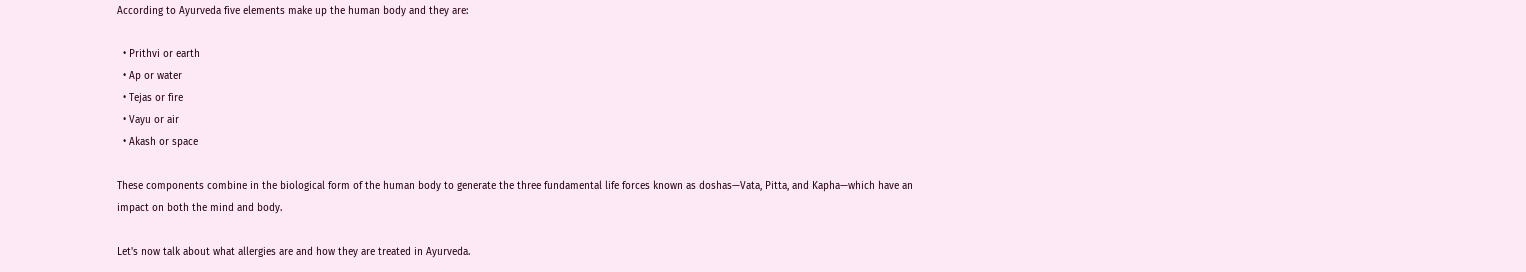According to Ayurveda five elements make up the human body and they are:

  • Prithvi or earth
  • Ap or water
  • Tejas or fire
  • Vayu or air
  • Akash or space

These components combine in the biological form of the human body to generate the three fundamental life forces known as doshas—Vata, Pitta, and Kapha—which have an impact on both the mind and body.

Let's now talk about what allergies are and how they are treated in Ayurveda.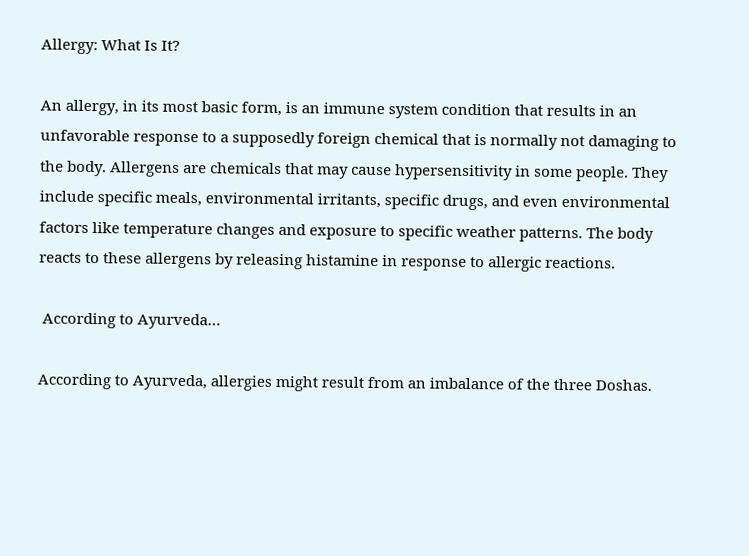Allergy: What Is It?

An allergy, in its most basic form, is an immune system condition that results in an unfavorable response to a supposedly foreign chemical that is normally not damaging to the body. Allergens are chemicals that may cause hypersensitivity in some people. They include specific meals, environmental irritants, specific drugs, and even environmental factors like temperature changes and exposure to specific weather patterns. The body reacts to these allergens by releasing histamine in response to allergic reactions.

 According to Ayurveda…

According to Ayurveda, allergies might result from an imbalance of the three Doshas.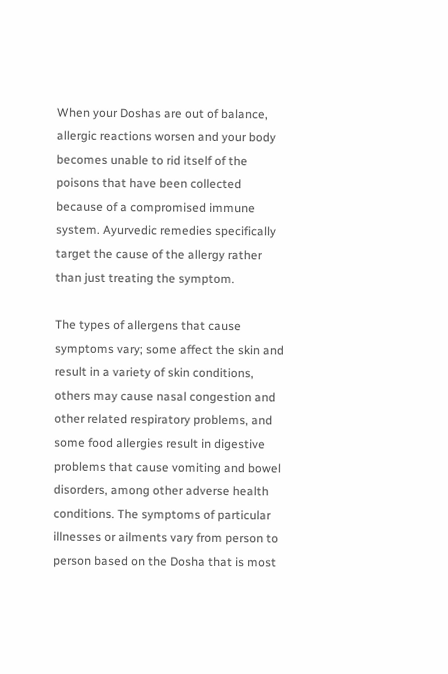When your Doshas are out of balance, allergic reactions worsen and your body becomes unable to rid itself of the poisons that have been collected because of a compromised immune system. Ayurvedic remedies specifically target the cause of the allergy rather than just treating the symptom.

The types of allergens that cause symptoms vary; some affect the skin and result in a variety of skin conditions, others may cause nasal congestion and other related respiratory problems, and some food allergies result in digestive problems that cause vomiting and bowel disorders, among other adverse health conditions. The symptoms of particular illnesses or ailments vary from person to person based on the Dosha that is most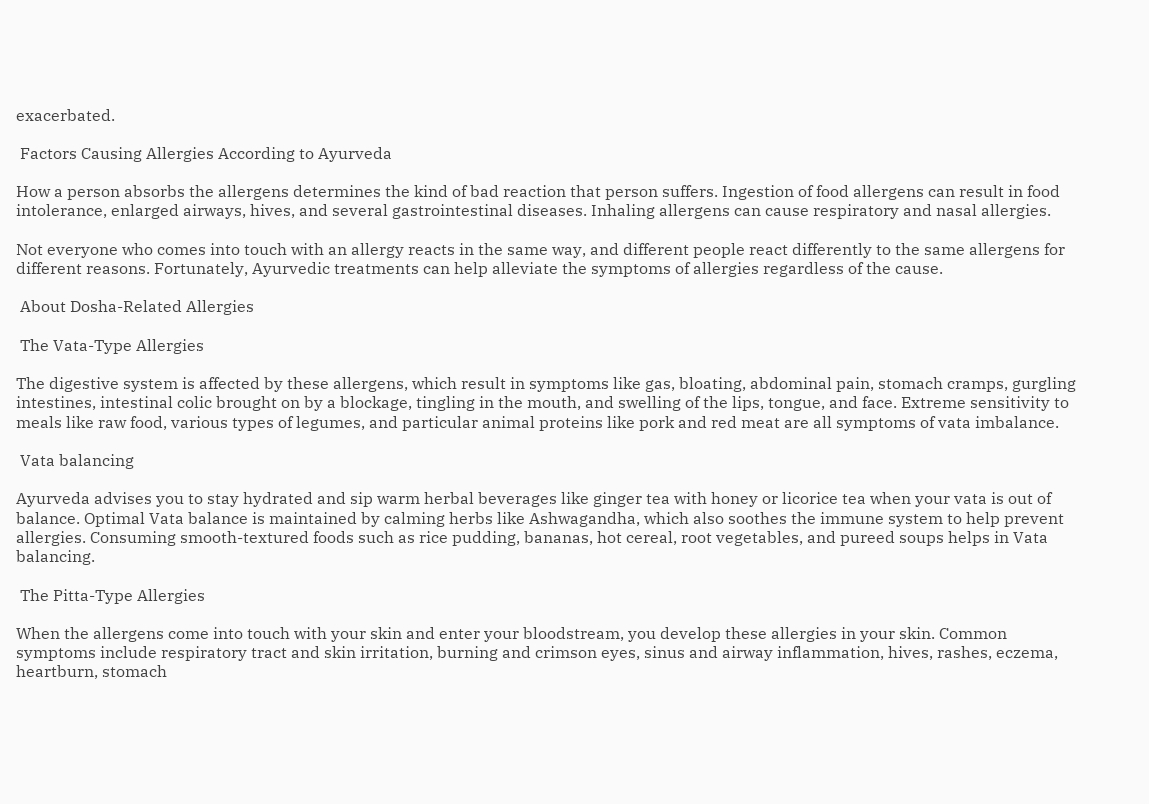exacerbated.

 Factors Causing Allergies According to Ayurveda

How a person absorbs the allergens determines the kind of bad reaction that person suffers. Ingestion of food allergens can result in food intolerance, enlarged airways, hives, and several gastrointestinal diseases. Inhaling allergens can cause respiratory and nasal allergies.

Not everyone who comes into touch with an allergy reacts in the same way, and different people react differently to the same allergens for different reasons. Fortunately, Ayurvedic treatments can help alleviate the symptoms of allergies regardless of the cause.

 About Dosha-Related Allergies

 The Vata-Type Allergies

The digestive system is affected by these allergens, which result in symptoms like gas, bloating, abdominal pain, stomach cramps, gurgling intestines, intestinal colic brought on by a blockage, tingling in the mouth, and swelling of the lips, tongue, and face. Extreme sensitivity to meals like raw food, various types of legumes, and particular animal proteins like pork and red meat are all symptoms of vata imbalance.

 Vata balancing

Ayurveda advises you to stay hydrated and sip warm herbal beverages like ginger tea with honey or licorice tea when your vata is out of balance. Optimal Vata balance is maintained by calming herbs like Ashwagandha, which also soothes the immune system to help prevent allergies. Consuming smooth-textured foods such as rice pudding, bananas, hot cereal, root vegetables, and pureed soups helps in Vata balancing.

 The Pitta-Type Allergies

When the allergens come into touch with your skin and enter your bloodstream, you develop these allergies in your skin. Common symptoms include respiratory tract and skin irritation, burning and crimson eyes, sinus and airway inflammation, hives, rashes, eczema, heartburn, stomach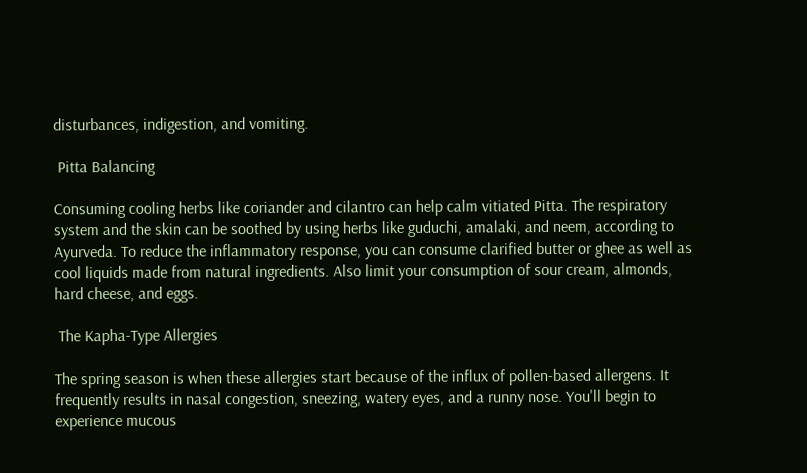disturbances, indigestion, and vomiting.

 Pitta Balancing

Consuming cooling herbs like coriander and cilantro can help calm vitiated Pitta. The respiratory system and the skin can be soothed by using herbs like guduchi, amalaki, and neem, according to Ayurveda. To reduce the inflammatory response, you can consume clarified butter or ghee as well as cool liquids made from natural ingredients. Also limit your consumption of sour cream, almonds, hard cheese, and eggs.

 The Kapha-Type Allergies

The spring season is when these allergies start because of the influx of pollen-based allergens. It frequently results in nasal congestion, sneezing, watery eyes, and a runny nose. You'll begin to experience mucous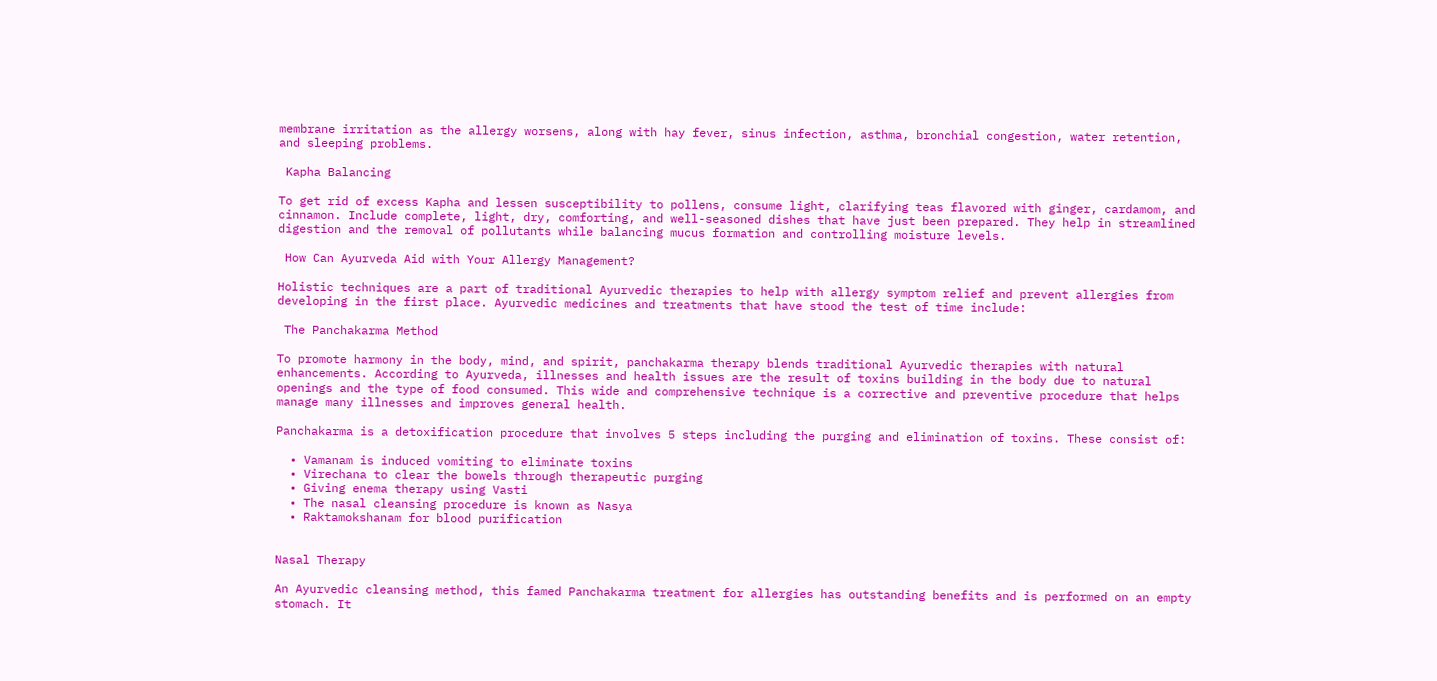membrane irritation as the allergy worsens, along with hay fever, sinus infection, asthma, bronchial congestion, water retention, and sleeping problems.

 Kapha Balancing

To get rid of excess Kapha and lessen susceptibility to pollens, consume light, clarifying teas flavored with ginger, cardamom, and cinnamon. Include complete, light, dry, comforting, and well-seasoned dishes that have just been prepared. They help in streamlined digestion and the removal of pollutants while balancing mucus formation and controlling moisture levels.

 How Can Ayurveda Aid with Your Allergy Management?

Holistic techniques are a part of traditional Ayurvedic therapies to help with allergy symptom relief and prevent allergies from developing in the first place. Ayurvedic medicines and treatments that have stood the test of time include:

 The Panchakarma Method

To promote harmony in the body, mind, and spirit, panchakarma therapy blends traditional Ayurvedic therapies with natural enhancements. According to Ayurveda, illnesses and health issues are the result of toxins building in the body due to natural openings and the type of food consumed. This wide and comprehensive technique is a corrective and preventive procedure that helps manage many illnesses and improves general health.

Panchakarma is a detoxification procedure that involves 5 steps including the purging and elimination of toxins. These consist of:

  • Vamanam is induced vomiting to eliminate toxins
  • Virechana to clear the bowels through therapeutic purging
  • Giving enema therapy using Vasti
  • The nasal cleansing procedure is known as Nasya
  • Raktamokshanam for blood purification


Nasal Therapy

An Ayurvedic cleansing method, this famed Panchakarma treatment for allergies has outstanding benefits and is performed on an empty stomach. It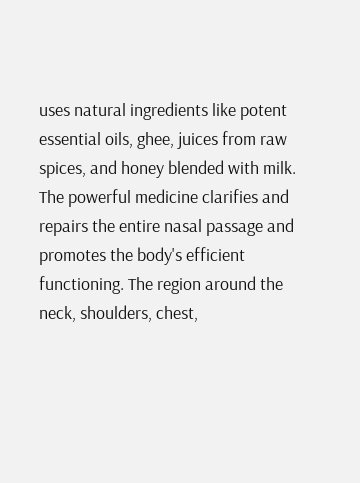uses natural ingredients like potent essential oils, ghee, juices from raw spices, and honey blended with milk. The powerful medicine clarifies and repairs the entire nasal passage and promotes the body's efficient functioning. The region around the neck, shoulders, chest,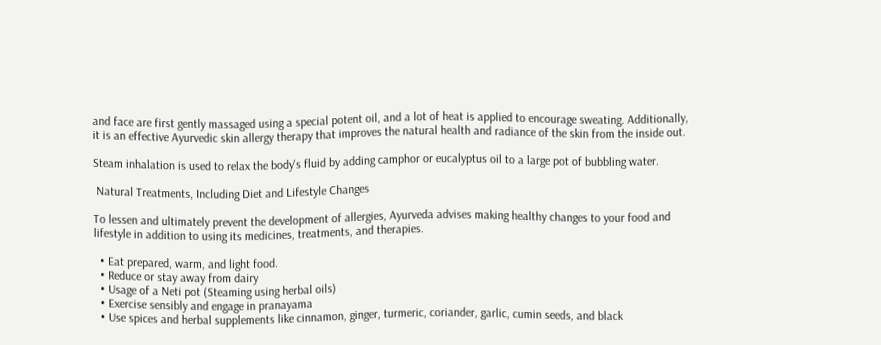and face are first gently massaged using a special potent oil, and a lot of heat is applied to encourage sweating. Additionally, it is an effective Ayurvedic skin allergy therapy that improves the natural health and radiance of the skin from the inside out.

Steam inhalation is used to relax the body's fluid by adding camphor or eucalyptus oil to a large pot of bubbling water.

 Natural Treatments, Including Diet and Lifestyle Changes

To lessen and ultimately prevent the development of allergies, Ayurveda advises making healthy changes to your food and lifestyle in addition to using its medicines, treatments, and therapies.

  • Eat prepared, warm, and light food.
  • Reduce or stay away from dairy
  • Usage of a Neti pot (Steaming using herbal oils)
  • Exercise sensibly and engage in pranayama
  • Use spices and herbal supplements like cinnamon, ginger, turmeric, coriander, garlic, cumin seeds, and black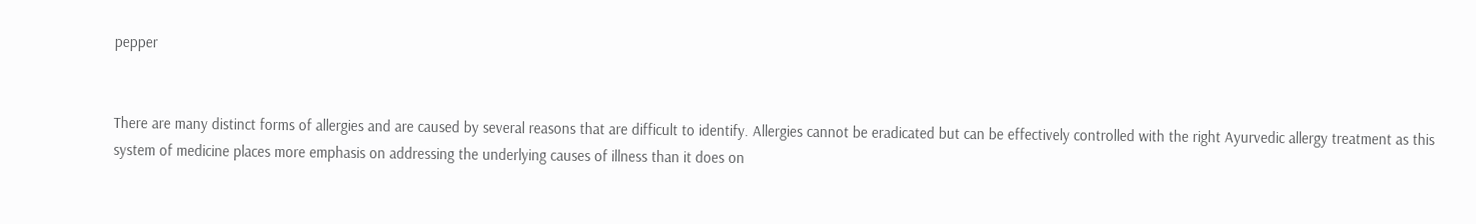pepper


There are many distinct forms of allergies and are caused by several reasons that are difficult to identify. Allergies cannot be eradicated but can be effectively controlled with the right Ayurvedic allergy treatment as this system of medicine places more emphasis on addressing the underlying causes of illness than it does on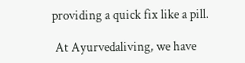providing a quick fix like a pill.

 At Ayurvedaliving, we have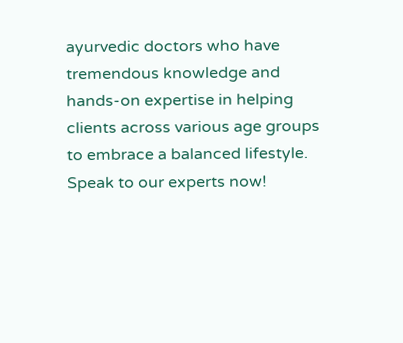ayurvedic doctors who have tremendous knowledge and hands-on expertise in helping clients across various age groups to embrace a balanced lifestyle. Speak to our experts now!